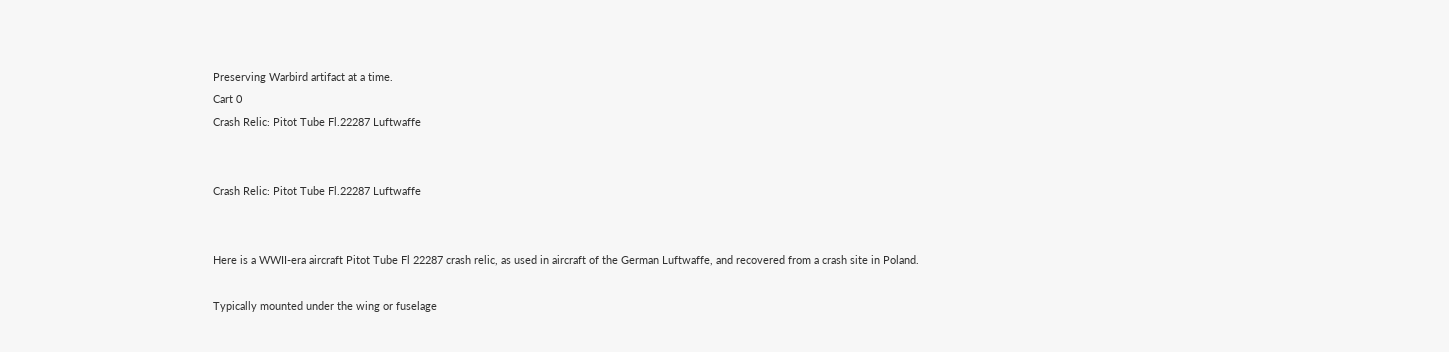Preserving Warbird artifact at a time.
Cart 0
Crash Relic: Pitot Tube Fl.22287 Luftwaffe


Crash Relic: Pitot Tube Fl.22287 Luftwaffe


Here is a WWII-era aircraft Pitot Tube Fl 22287 crash relic, as used in aircraft of the German Luftwaffe, and recovered from a crash site in Poland.

Typically mounted under the wing or fuselage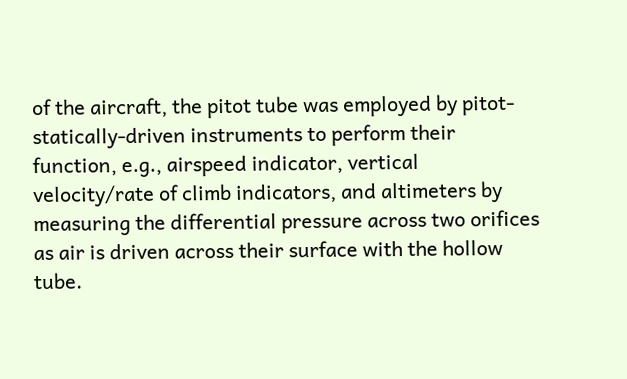of the aircraft, the pitot tube was employed by pitot-statically-driven instruments to perform their function, e.g., airspeed indicator, vertical velocity/rate of climb indicators, and altimeters by measuring the differential pressure across two orifices as air is driven across their surface with the hollow tube.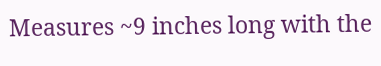Measures ~9 inches long with the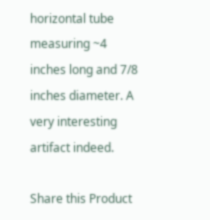horizontal tube measuring ~4 inches long and 7/8 inches diameter. A very interesting artifact indeed.

Share this Product